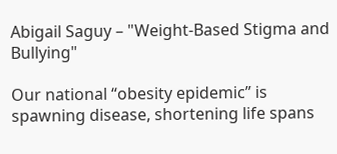Abigail Saguy – "Weight-Based Stigma and Bullying"

Our national “obesity epidemic” is spawning disease, shortening life spans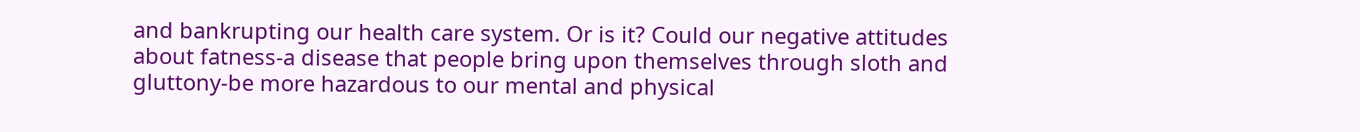and bankrupting our health care system. Or is it? Could our negative attitudes about fatness-a disease that people bring upon themselves through sloth and gluttony-be more hazardous to our mental and physical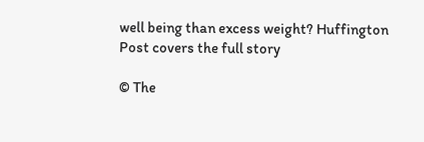well being than excess weight? Huffington Post covers the full story

© The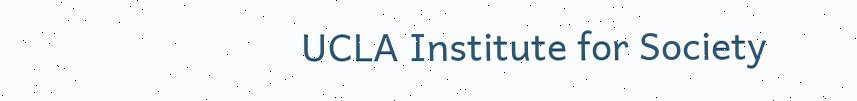UCLA Institute for Society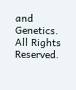and Genetics. All Rights Reserved.